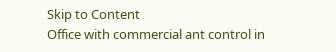Skip to Content
Office with commercial ant control in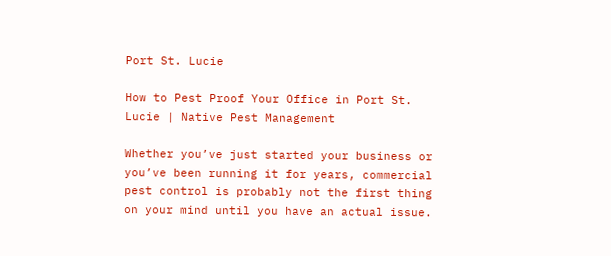Port St. Lucie

How to Pest Proof Your Office in Port St. Lucie | Native Pest Management

Whether you’ve just started your business or you’ve been running it for years, commercial pest control is probably not the first thing on your mind until you have an actual issue.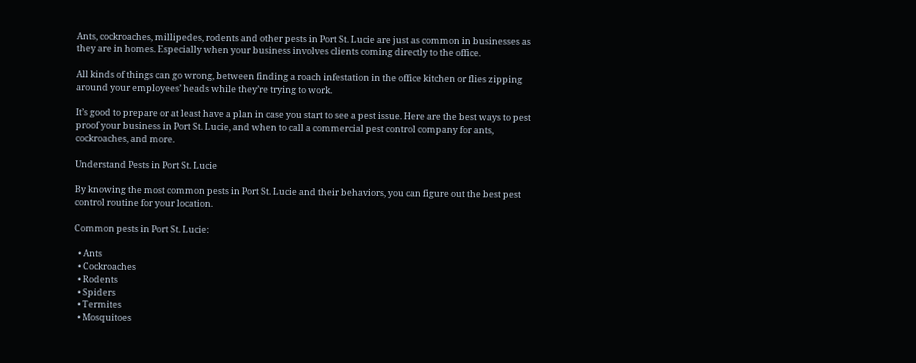Ants, cockroaches, millipedes, rodents and other pests in Port St. Lucie are just as common in businesses as they are in homes. Especially when your business involves clients coming directly to the office.

All kinds of things can go wrong, between finding a roach infestation in the office kitchen or flies zipping around your employees’ heads while they’re trying to work.

It’s good to prepare or at least have a plan in case you start to see a pest issue. Here are the best ways to pest proof your business in Port St. Lucie, and when to call a commercial pest control company for ants, cockroaches, and more.

Understand Pests in Port St. Lucie

By knowing the most common pests in Port St. Lucie and their behaviors, you can figure out the best pest control routine for your location.

Common pests in Port St. Lucie:

  • Ants
  • Cockroaches
  • Rodents
  • Spiders
  • Termites
  • Mosquitoes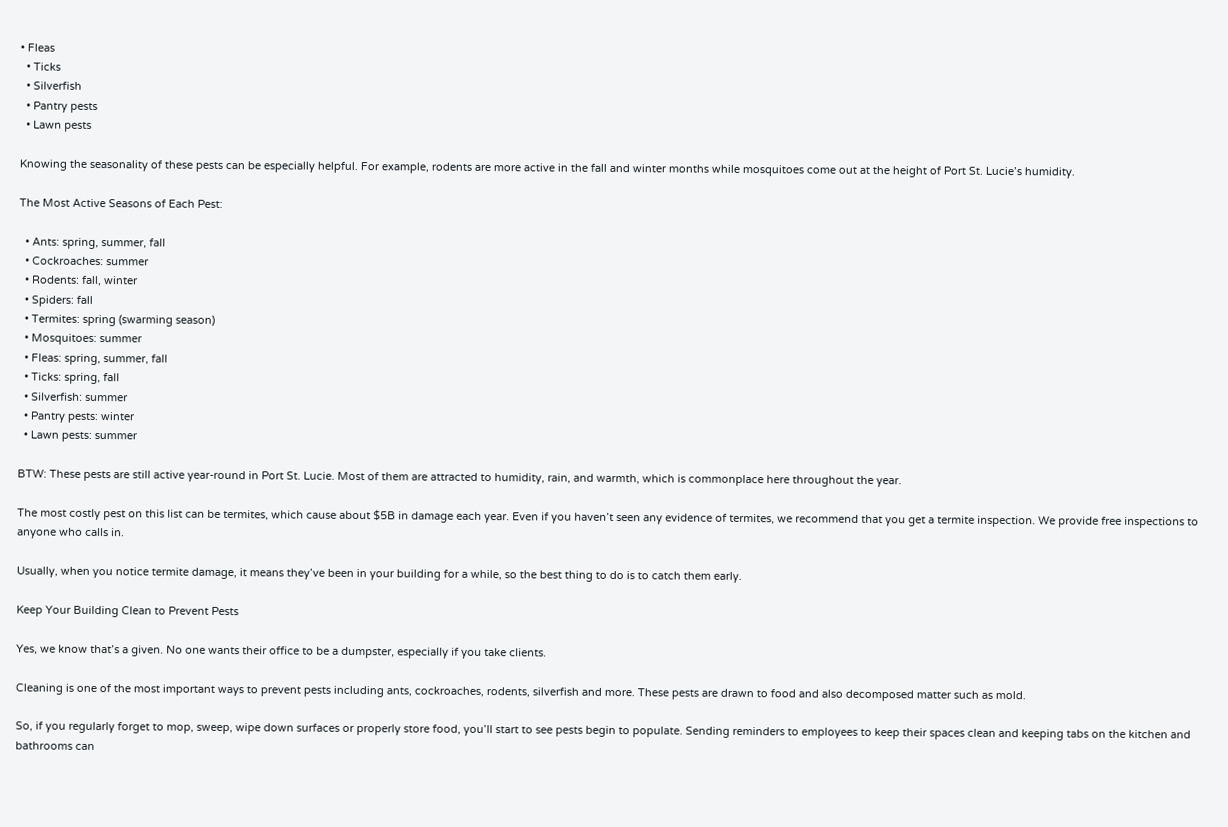• Fleas
  • Ticks
  • Silverfish
  • Pantry pests
  • Lawn pests

Knowing the seasonality of these pests can be especially helpful. For example, rodents are more active in the fall and winter months while mosquitoes come out at the height of Port St. Lucie’s humidity.

The Most Active Seasons of Each Pest:

  • Ants: spring, summer, fall
  • Cockroaches: summer
  • Rodents: fall, winter
  • Spiders: fall
  • Termites: spring (swarming season)
  • Mosquitoes: summer
  • Fleas: spring, summer, fall
  • Ticks: spring, fall
  • Silverfish: summer
  • Pantry pests: winter
  • Lawn pests: summer

BTW: These pests are still active year-round in Port St. Lucie. Most of them are attracted to humidity, rain, and warmth, which is commonplace here throughout the year.

The most costly pest on this list can be termites, which cause about $5B in damage each year. Even if you haven’t seen any evidence of termites, we recommend that you get a termite inspection. We provide free inspections to anyone who calls in.

Usually, when you notice termite damage, it means they’ve been in your building for a while, so the best thing to do is to catch them early.

Keep Your Building Clean to Prevent Pests

Yes, we know that’s a given. No one wants their office to be a dumpster, especially if you take clients.

Cleaning is one of the most important ways to prevent pests including ants, cockroaches, rodents, silverfish and more. These pests are drawn to food and also decomposed matter such as mold.

So, if you regularly forget to mop, sweep, wipe down surfaces or properly store food, you’ll start to see pests begin to populate. Sending reminders to employees to keep their spaces clean and keeping tabs on the kitchen and bathrooms can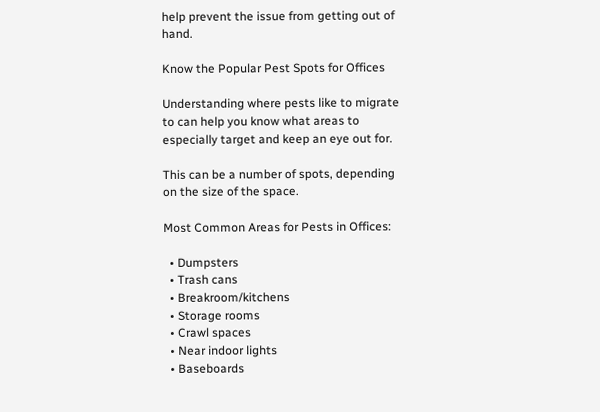help prevent the issue from getting out of hand.

Know the Popular Pest Spots for Offices

Understanding where pests like to migrate to can help you know what areas to especially target and keep an eye out for.

This can be a number of spots, depending on the size of the space.

Most Common Areas for Pests in Offices:

  • Dumpsters
  • Trash cans
  • Breakroom/kitchens
  • Storage rooms
  • Crawl spaces
  • Near indoor lights
  • Baseboards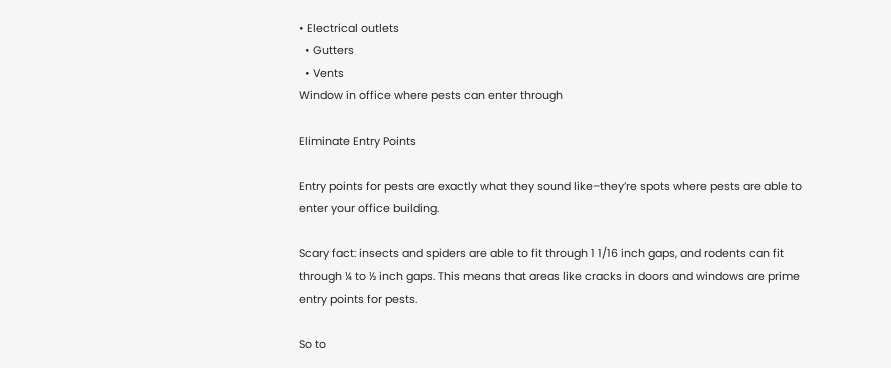• Electrical outlets
  • Gutters
  • Vents
Window in office where pests can enter through

Eliminate Entry Points

Entry points for pests are exactly what they sound like–they’re spots where pests are able to enter your office building.

Scary fact: insects and spiders are able to fit through 1 1/16 inch gaps, and rodents can fit through ¼ to ½ inch gaps. This means that areas like cracks in doors and windows are prime entry points for pests.

So to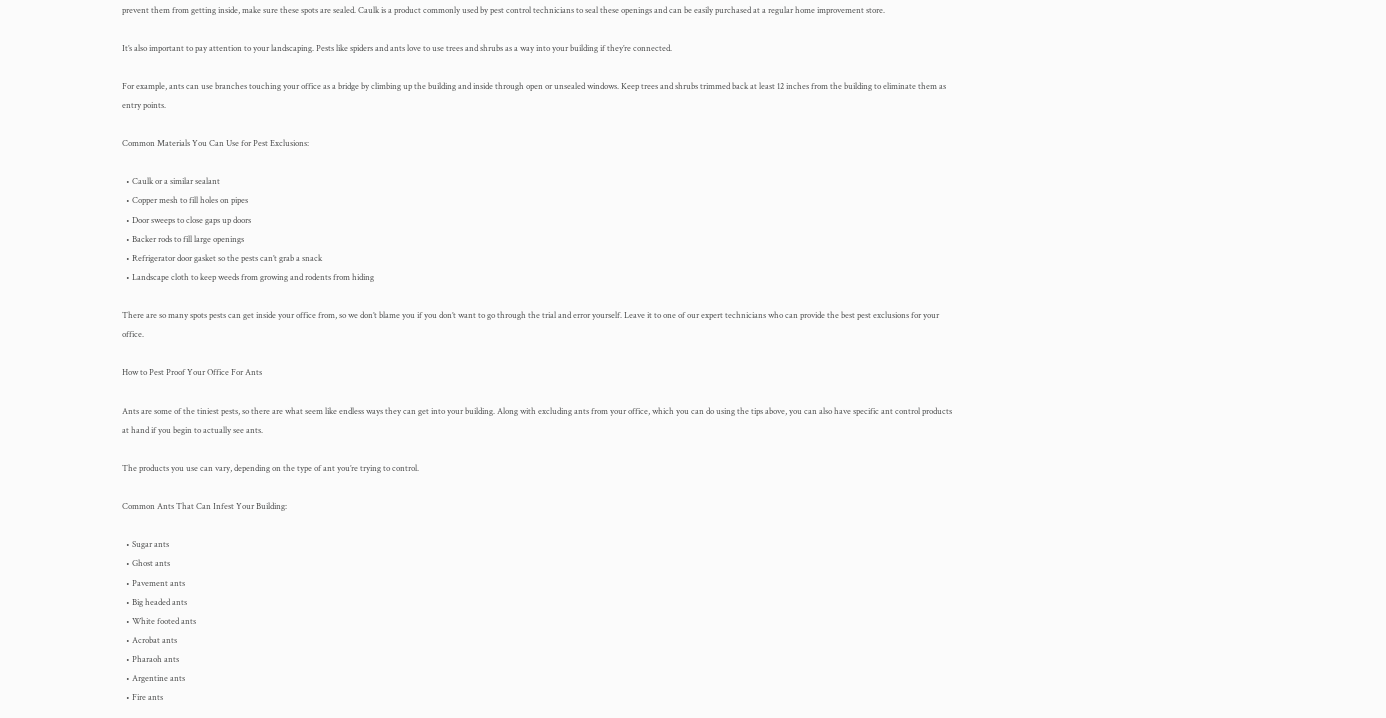prevent them from getting inside, make sure these spots are sealed. Caulk is a product commonly used by pest control technicians to seal these openings and can be easily purchased at a regular home improvement store.

It’s also important to pay attention to your landscaping. Pests like spiders and ants love to use trees and shrubs as a way into your building if they’re connected.

For example, ants can use branches touching your office as a bridge by climbing up the building and inside through open or unsealed windows. Keep trees and shrubs trimmed back at least 12 inches from the building to eliminate them as entry points.

Common Materials You Can Use for Pest Exclusions:

  • Caulk or a similar sealant
  • Copper mesh to fill holes on pipes
  • Door sweeps to close gaps up doors
  • Backer rods to fill large openings
  • Refrigerator door gasket so the pests can’t grab a snack
  • Landscape cloth to keep weeds from growing and rodents from hiding

There are so many spots pests can get inside your office from, so we don’t blame you if you don’t want to go through the trial and error yourself. Leave it to one of our expert technicians who can provide the best pest exclusions for your office.

How to Pest Proof Your Office For Ants

Ants are some of the tiniest pests, so there are what seem like endless ways they can get into your building. Along with excluding ants from your office, which you can do using the tips above, you can also have specific ant control products at hand if you begin to actually see ants.

The products you use can vary, depending on the type of ant you’re trying to control.

Common Ants That Can Infest Your Building:

  • Sugar ants
  • Ghost ants
  • Pavement ants
  • Big headed ants
  • White footed ants
  • Acrobat ants
  • Pharaoh ants
  • Argentine ants
  • Fire ants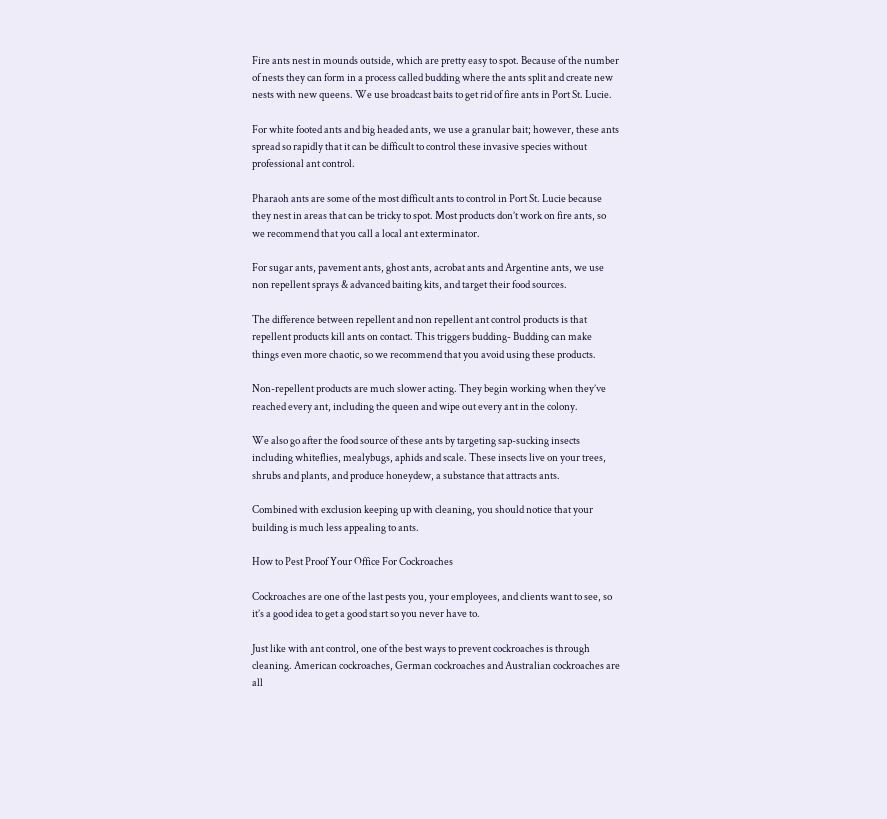Fire ants nest in mounds outside, which are pretty easy to spot. Because of the number of nests they can form in a process called budding where the ants split and create new nests with new queens. We use broadcast baits to get rid of fire ants in Port St. Lucie.

For white footed ants and big headed ants, we use a granular bait; however, these ants spread so rapidly that it can be difficult to control these invasive species without professional ant control.

Pharaoh ants are some of the most difficult ants to control in Port St. Lucie because they nest in areas that can be tricky to spot. Most products don’t work on fire ants, so we recommend that you call a local ant exterminator.

For sugar ants, pavement ants, ghost ants, acrobat ants and Argentine ants, we use non repellent sprays & advanced baiting kits, and target their food sources.

The difference between repellent and non repellent ant control products is that repellent products kill ants on contact. This triggers budding- Budding can make things even more chaotic, so we recommend that you avoid using these products.

Non-repellent products are much slower acting. They begin working when they’ve reached every ant, including the queen and wipe out every ant in the colony.

We also go after the food source of these ants by targeting sap-sucking insects including whiteflies, mealybugs, aphids and scale. These insects live on your trees, shrubs and plants, and produce honeydew, a substance that attracts ants.

Combined with exclusion keeping up with cleaning, you should notice that your building is much less appealing to ants.

How to Pest Proof Your Office For Cockroaches

Cockroaches are one of the last pests you, your employees, and clients want to see, so it’s a good idea to get a good start so you never have to.

Just like with ant control, one of the best ways to prevent cockroaches is through cleaning. American cockroaches, German cockroaches and Australian cockroaches are all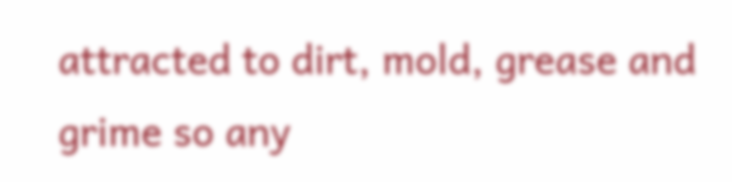attracted to dirt, mold, grease and grime so any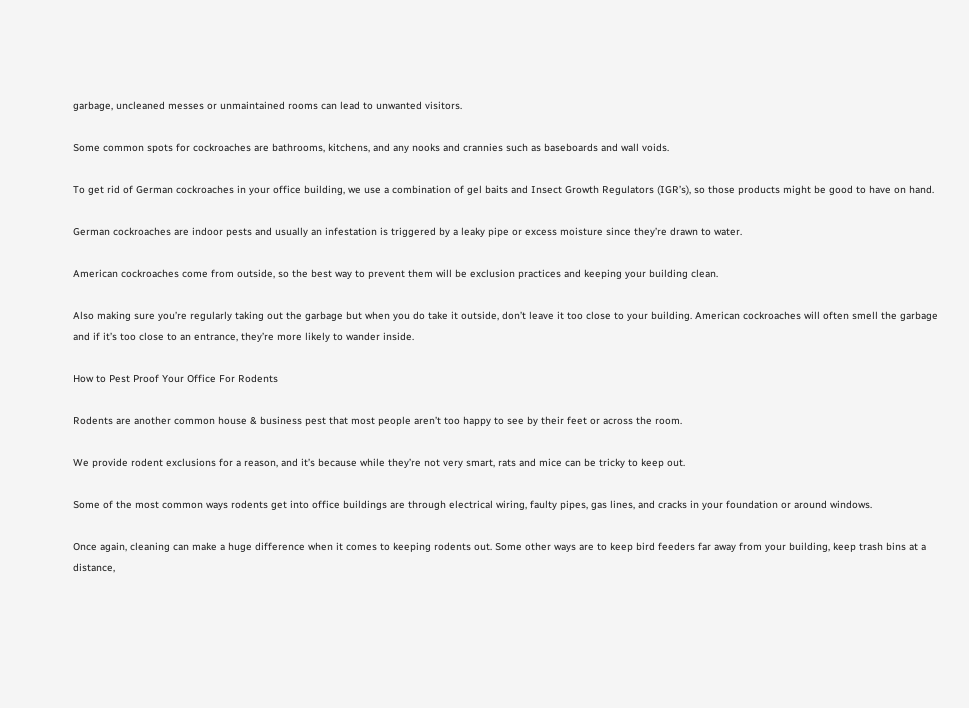garbage, uncleaned messes or unmaintained rooms can lead to unwanted visitors.

Some common spots for cockroaches are bathrooms, kitchens, and any nooks and crannies such as baseboards and wall voids.

To get rid of German cockroaches in your office building, we use a combination of gel baits and Insect Growth Regulators (IGR’s), so those products might be good to have on hand.

German cockroaches are indoor pests and usually an infestation is triggered by a leaky pipe or excess moisture since they’re drawn to water.

American cockroaches come from outside, so the best way to prevent them will be exclusion practices and keeping your building clean.

Also making sure you’re regularly taking out the garbage but when you do take it outside, don’t leave it too close to your building. American cockroaches will often smell the garbage and if it’s too close to an entrance, they’re more likely to wander inside.

How to Pest Proof Your Office For Rodents

Rodents are another common house & business pest that most people aren’t too happy to see by their feet or across the room.

We provide rodent exclusions for a reason, and it’s because while they’re not very smart, rats and mice can be tricky to keep out.

Some of the most common ways rodents get into office buildings are through electrical wiring, faulty pipes, gas lines, and cracks in your foundation or around windows.

Once again, cleaning can make a huge difference when it comes to keeping rodents out. Some other ways are to keep bird feeders far away from your building, keep trash bins at a distance,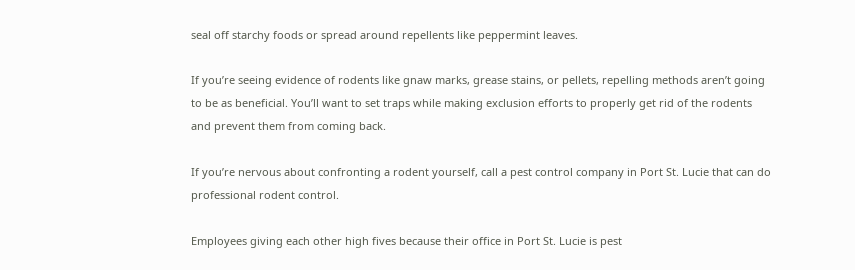seal off starchy foods or spread around repellents like peppermint leaves.

If you’re seeing evidence of rodents like gnaw marks, grease stains, or pellets, repelling methods aren’t going to be as beneficial. You’ll want to set traps while making exclusion efforts to properly get rid of the rodents and prevent them from coming back.

If you’re nervous about confronting a rodent yourself, call a pest control company in Port St. Lucie that can do professional rodent control.

Employees giving each other high fives because their office in Port St. Lucie is pest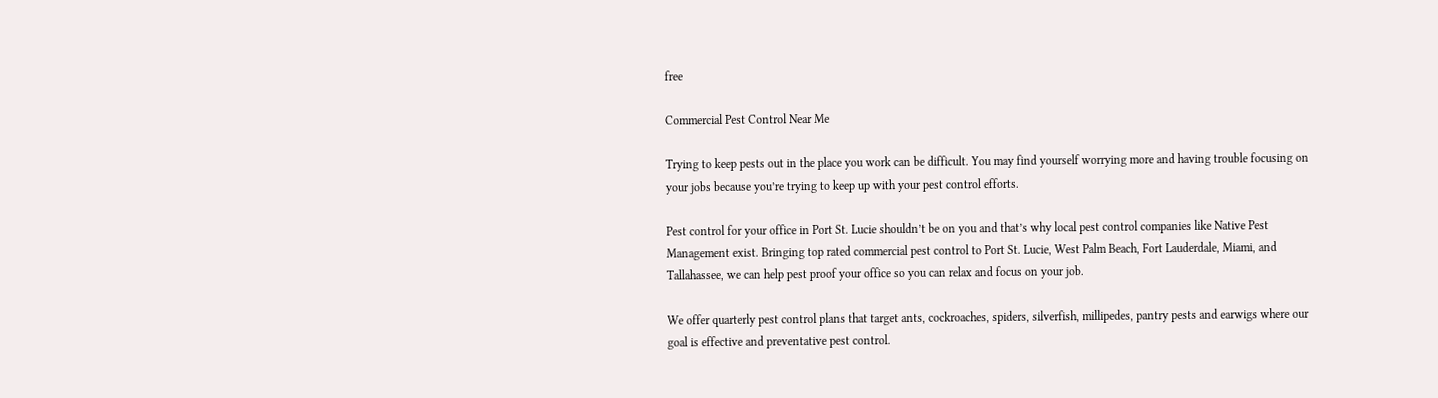free

Commercial Pest Control Near Me

Trying to keep pests out in the place you work can be difficult. You may find yourself worrying more and having trouble focusing on your jobs because you’re trying to keep up with your pest control efforts.

Pest control for your office in Port St. Lucie shouldn’t be on you and that’s why local pest control companies like Native Pest Management exist. Bringing top rated commercial pest control to Port St. Lucie, West Palm Beach, Fort Lauderdale, Miami, and Tallahassee, we can help pest proof your office so you can relax and focus on your job.

We offer quarterly pest control plans that target ants, cockroaches, spiders, silverfish, millipedes, pantry pests and earwigs where our goal is effective and preventative pest control.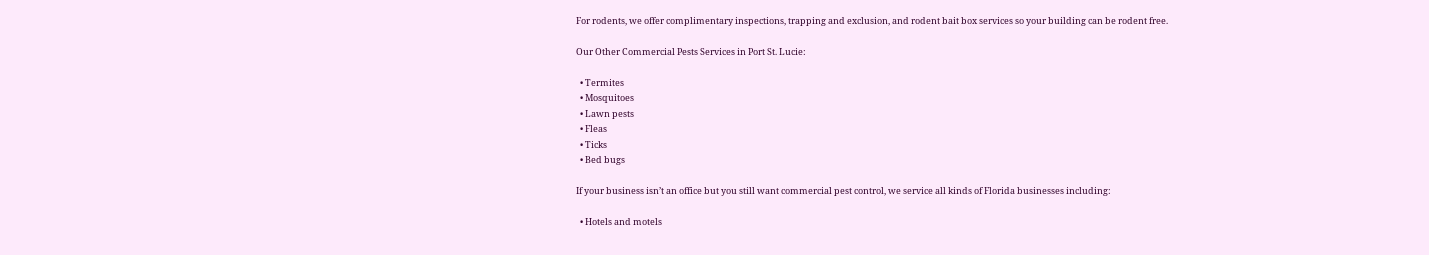For rodents, we offer complimentary inspections, trapping and exclusion, and rodent bait box services so your building can be rodent free.

Our Other Commercial Pests Services in Port St. Lucie:

  • Termites
  • Mosquitoes
  • Lawn pests
  • Fleas
  • Ticks
  • Bed bugs

If your business isn’t an office but you still want commercial pest control, we service all kinds of Florida businesses including:

  • Hotels and motels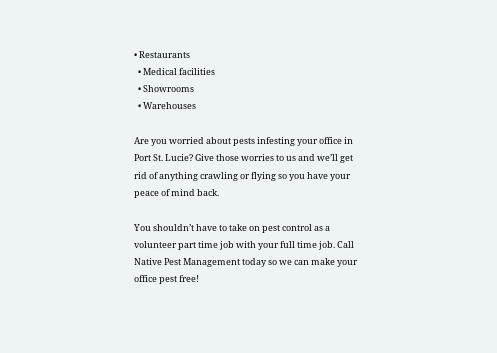• Restaurants
  • Medical facilities
  • Showrooms
  • Warehouses

Are you worried about pests infesting your office in Port St. Lucie? Give those worries to us and we’ll get rid of anything crawling or flying so you have your peace of mind back.

You shouldn’t have to take on pest control as a volunteer part time job with your full time job. Call Native Pest Management today so we can make your office pest free!